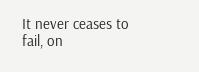It never ceases to fail, on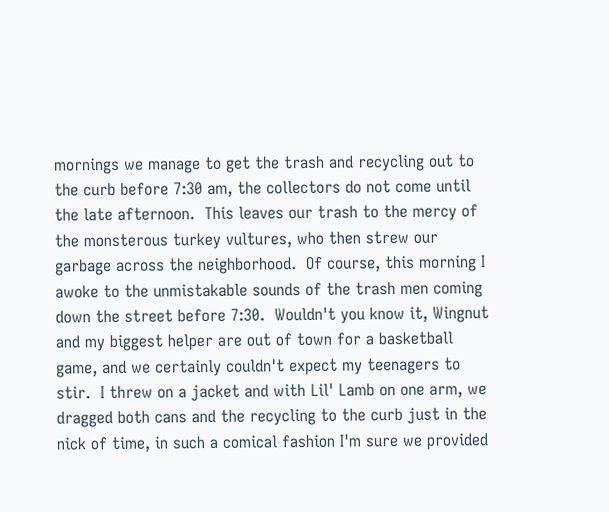mornings we manage to get the trash and recycling out to the curb before 7:30 am, the collectors do not come until the late afternoon.  This leaves our trash to the mercy of the monsterous turkey vultures, who then strew our garbage across the neighborhood.  Of course, this morning I awoke to the unmistakable sounds of the trash men coming down the street before 7:30.  Wouldn't you know it, Wingnut and my biggest helper are out of town for a basketball game, and we certainly couldn't expect my teenagers to stir.  I threw on a jacket and with Lil' Lamb on one arm, we dragged both cans and the recycling to the curb just in the nick of time, in such a comical fashion I'm sure we provided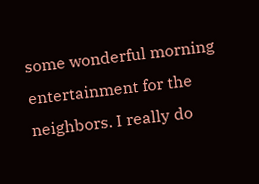some wonderful morning entertainment for the neighbors. I really do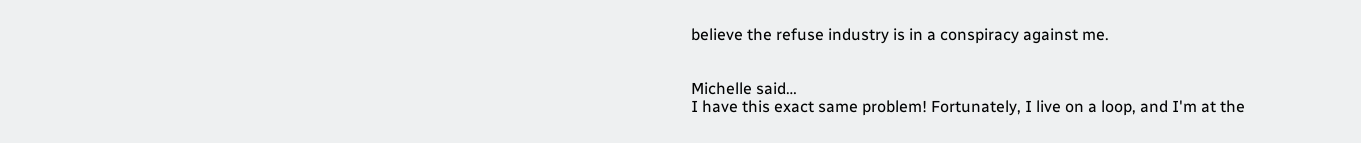believe the refuse industry is in a conspiracy against me.


Michelle said…
I have this exact same problem! Fortunately, I live on a loop, and I'm at the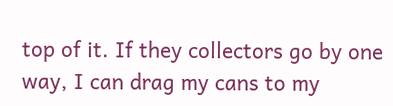top of it. If they collectors go by one way, I can drag my cans to my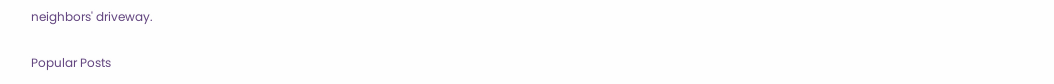neighbors' driveway.

Popular Posts